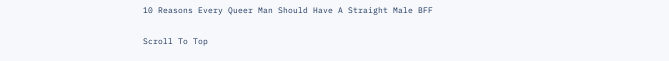10 Reasons Every Queer Man Should Have A Straight Male BFF

Scroll To Top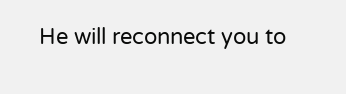He will reconnect you to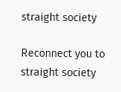straight society

Reconnect you to straight society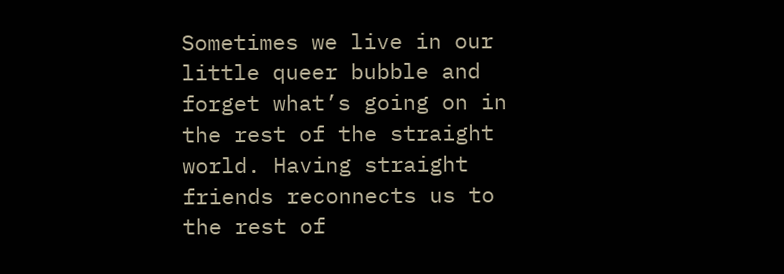Sometimes we live in our little queer bubble and forget what’s going on in the rest of the straight world. Having straight friends reconnects us to the rest of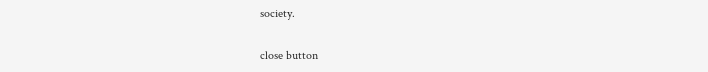society.

close button